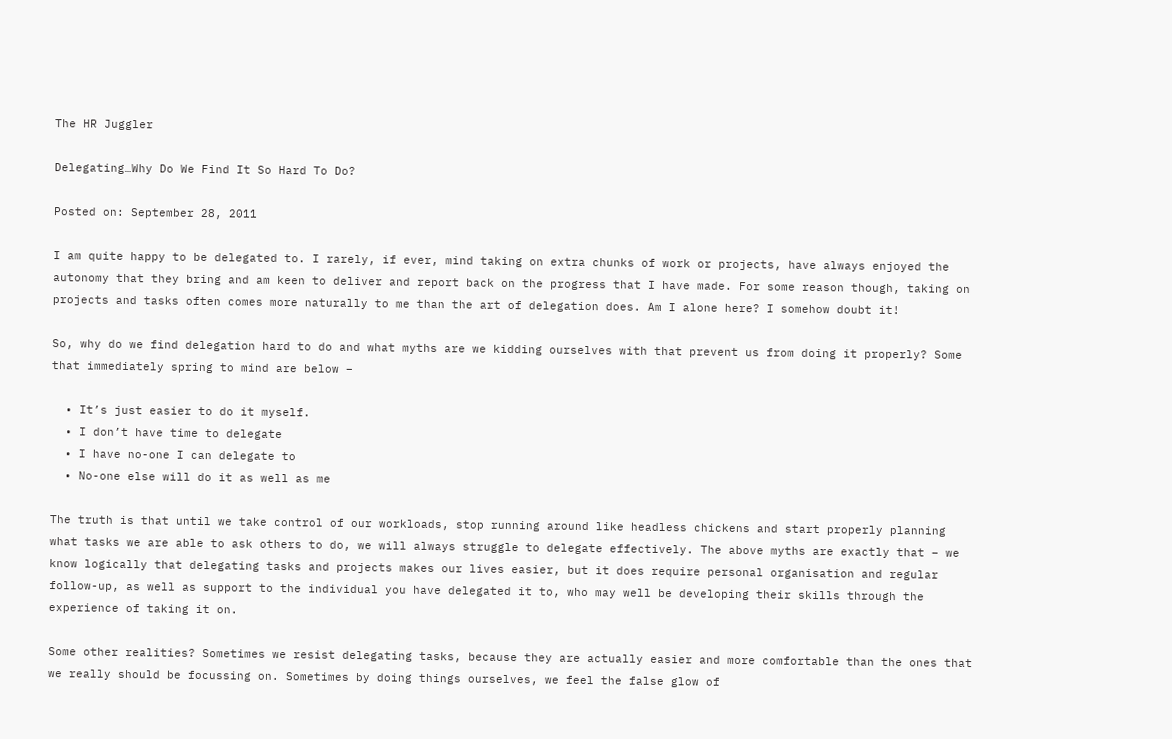The HR Juggler

Delegating…Why Do We Find It So Hard To Do?

Posted on: September 28, 2011

I am quite happy to be delegated to. I rarely, if ever, mind taking on extra chunks of work or projects, have always enjoyed the autonomy that they bring and am keen to deliver and report back on the progress that I have made. For some reason though, taking on projects and tasks often comes more naturally to me than the art of delegation does. Am I alone here? I somehow doubt it!

So, why do we find delegation hard to do and what myths are we kidding ourselves with that prevent us from doing it properly? Some that immediately spring to mind are below –

  • It’s just easier to do it myself.
  • I don’t have time to delegate
  • I have no-one I can delegate to
  • No-one else will do it as well as me

The truth is that until we take control of our workloads, stop running around like headless chickens and start properly planning what tasks we are able to ask others to do, we will always struggle to delegate effectively. The above myths are exactly that – we know logically that delegating tasks and projects makes our lives easier, but it does require personal organisation and regular follow-up, as well as support to the individual you have delegated it to, who may well be developing their skills through the experience of taking it on.

Some other realities? Sometimes we resist delegating tasks, because they are actually easier and more comfortable than the ones that we really should be focussing on. Sometimes by doing things ourselves, we feel the false glow of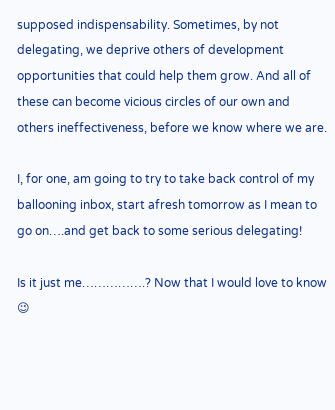supposed indispensability. Sometimes, by not delegating, we deprive others of development opportunities that could help them grow. And all of these can become vicious circles of our own and others ineffectiveness, before we know where we are.

I, for one, am going to try to take back control of my ballooning inbox, start afresh tomorrow as I mean to go on….and get back to some serious delegating!

Is it just me…………….? Now that I would love to know 😉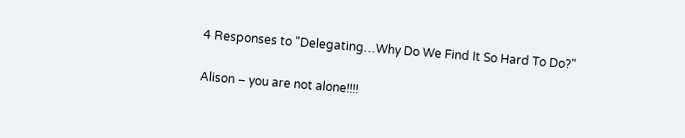4 Responses to "Delegating…Why Do We Find It So Hard To Do?"

Alison – you are not alone!!!!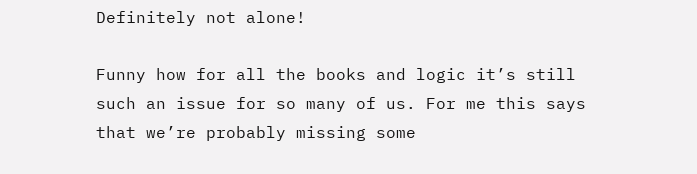Definitely not alone!

Funny how for all the books and logic it’s still such an issue for so many of us. For me this says that we’re probably missing some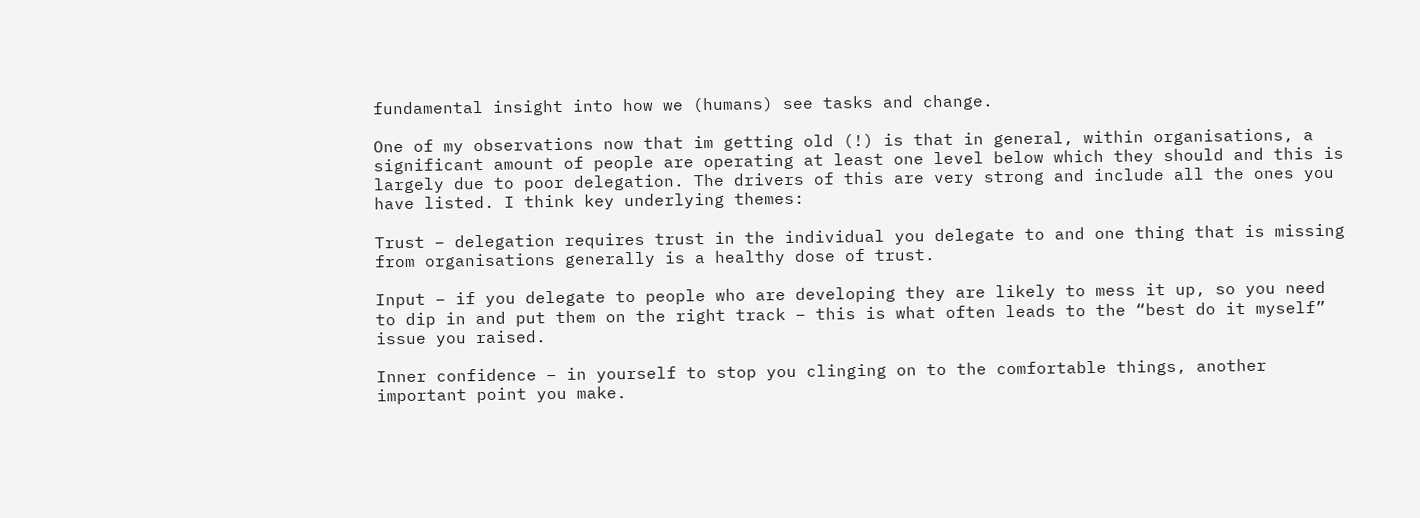fundamental insight into how we (humans) see tasks and change.

One of my observations now that im getting old (!) is that in general, within organisations, a significant amount of people are operating at least one level below which they should and this is largely due to poor delegation. The drivers of this are very strong and include all the ones you have listed. I think key underlying themes:

Trust – delegation requires trust in the individual you delegate to and one thing that is missing from organisations generally is a healthy dose of trust.

Input – if you delegate to people who are developing they are likely to mess it up, so you need to dip in and put them on the right track – this is what often leads to the “best do it myself” issue you raised.

Inner confidence – in yourself to stop you clinging on to the comfortable things, another important point you make.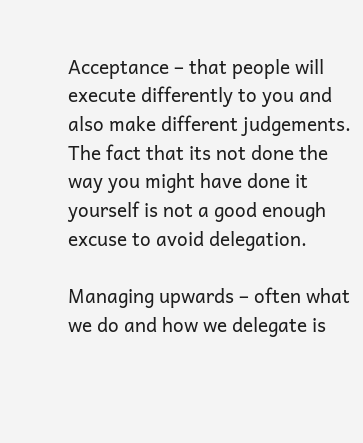Acceptance – that people will execute differently to you and also make different judgements. The fact that its not done the way you might have done it yourself is not a good enough excuse to avoid delegation.

Managing upwards – often what we do and how we delegate is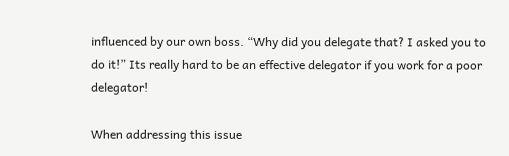influenced by our own boss. “Why did you delegate that? I asked you to do it!” Its really hard to be an effective delegator if you work for a poor delegator!

When addressing this issue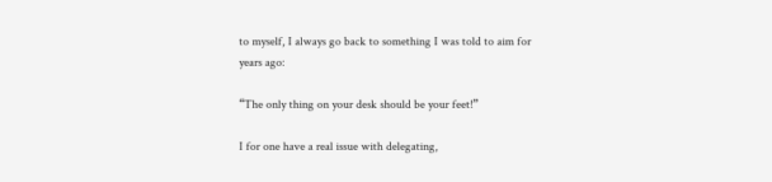to myself, I always go back to something I was told to aim for years ago:

“The only thing on your desk should be your feet!”

I for one have a real issue with delegating,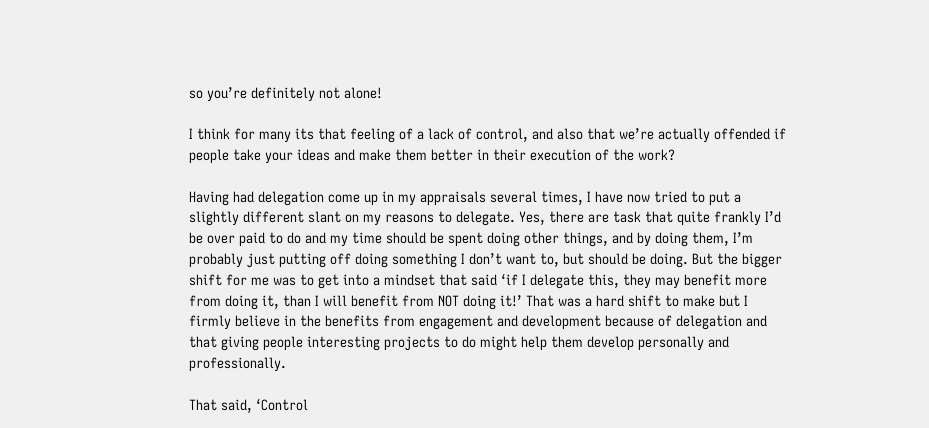so you’re definitely not alone!

I think for many its that feeling of a lack of control, and also that we’re actually offended if people take your ideas and make them better in their execution of the work?

Having had delegation come up in my appraisals several times, I have now tried to put a slightly different slant on my reasons to delegate. Yes, there are task that quite frankly I’d be over paid to do and my time should be spent doing other things, and by doing them, I’m probably just putting off doing something I don’t want to, but should be doing. But the bigger shift for me was to get into a mindset that said ‘if I delegate this, they may benefit more from doing it, than I will benefit from NOT doing it!’ That was a hard shift to make but I firmly believe in the benefits from engagement and development because of delegation and that giving people interesting projects to do might help them develop personally and professionally.

That said, ‘Control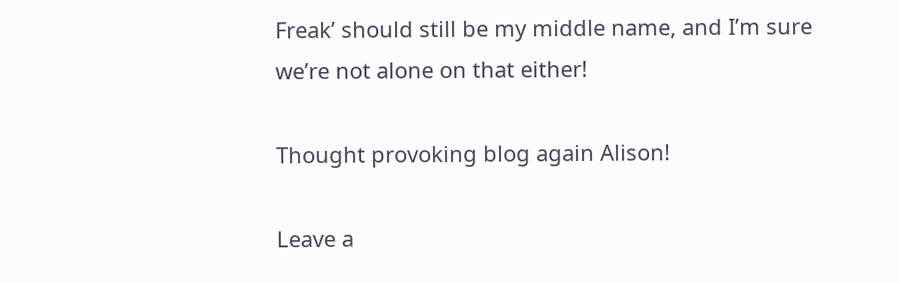Freak’ should still be my middle name, and I’m sure we’re not alone on that either!

Thought provoking blog again Alison!

Leave a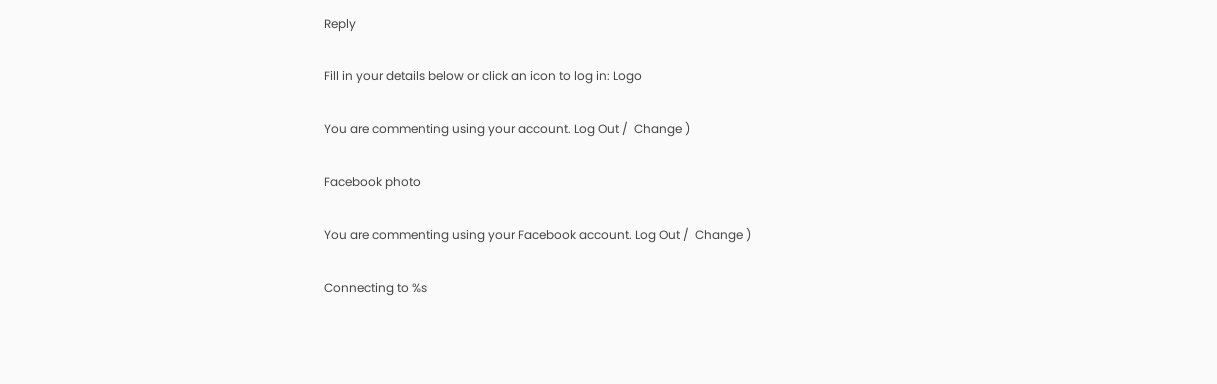Reply

Fill in your details below or click an icon to log in: Logo

You are commenting using your account. Log Out /  Change )

Facebook photo

You are commenting using your Facebook account. Log Out /  Change )

Connecting to %s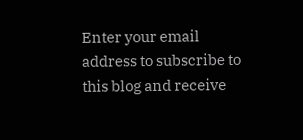Enter your email address to subscribe to this blog and receive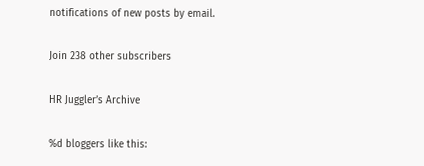notifications of new posts by email.

Join 238 other subscribers

HR Juggler’s Archive

%d bloggers like this: